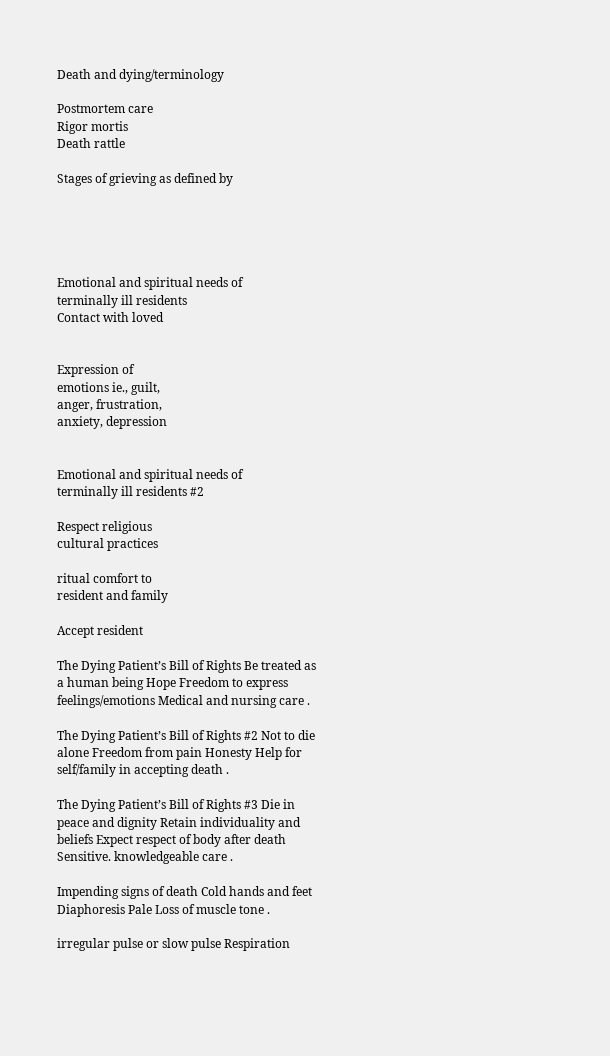Death and dying/terminology

Postmortem care
Rigor mortis
Death rattle

Stages of grieving as defined by





Emotional and spiritual needs of
terminally ill residents
Contact with loved


Expression of
emotions ie., guilt,
anger, frustration,
anxiety, depression


Emotional and spiritual needs of
terminally ill residents #2

Respect religious
cultural practices

ritual comfort to
resident and family

Accept resident

The Dying Patient’s Bill of Rights Be treated as a human being Hope Freedom to express feelings/emotions Medical and nursing care .

The Dying Patient’s Bill of Rights #2 Not to die alone Freedom from pain Honesty Help for self/family in accepting death .

The Dying Patient’s Bill of Rights #3 Die in peace and dignity Retain individuality and beliefs Expect respect of body after death Sensitive. knowledgeable care .

Impending signs of death Cold hands and feet Diaphoresis Pale Loss of muscle tone .

irregular pulse or slow pulse Respiration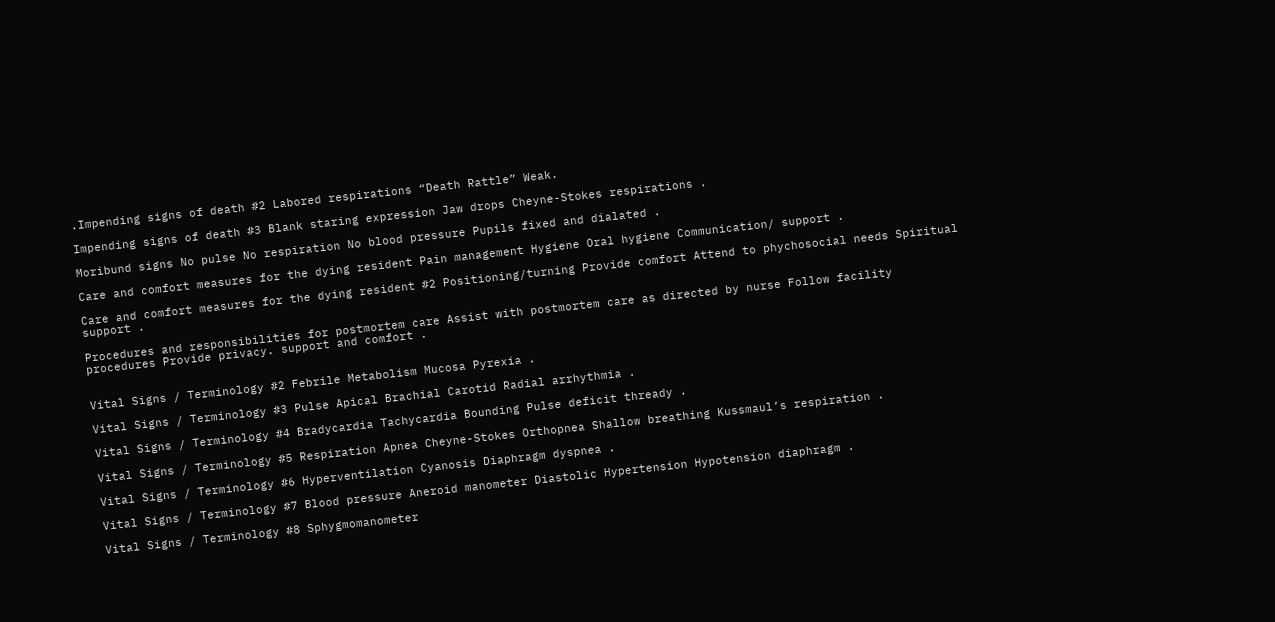.Impending signs of death #2 Labored respirations “Death Rattle” Weak.

Impending signs of death #3 Blank staring expression Jaw drops Cheyne-Stokes respirations .

Moribund signs No pulse No respiration No blood pressure Pupils fixed and dialated .

Care and comfort measures for the dying resident Pain management Hygiene Oral hygiene Communication/ support .

Care and comfort measures for the dying resident #2 Positioning/turning Provide comfort Attend to phychosocial needs Spiritual support .

Procedures and responsibilities for postmortem care Assist with postmortem care as directed by nurse Follow facility procedures Provide privacy. support and comfort .


Vital Signs / Terminology #2 Febrile Metabolism Mucosa Pyrexia .

Vital Signs / Terminology #3 Pulse Apical Brachial Carotid Radial arrhythmia .

Vital Signs / Terminology #4 Bradycardia Tachycardia Bounding Pulse deficit thready .

Vital Signs / Terminology #5 Respiration Apnea Cheyne-Stokes Orthopnea Shallow breathing Kussmaul’s respiration .

Vital Signs / Terminology #6 Hyperventilation Cyanosis Diaphragm dyspnea .

Vital Signs / Terminology #7 Blood pressure Aneroid manometer Diastolic Hypertension Hypotension diaphragm .

Vital Signs / Terminology #8 Sphygmomanometer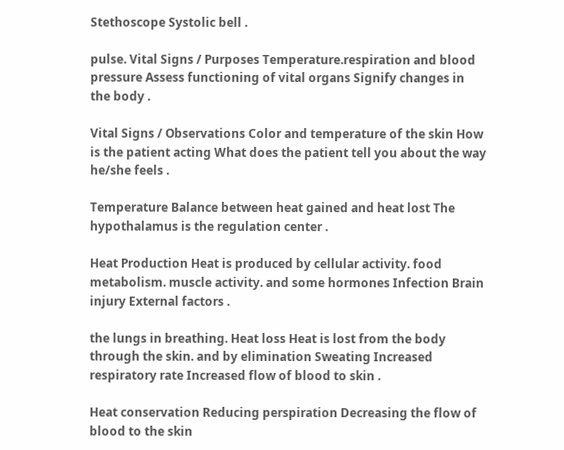Stethoscope Systolic bell .

pulse. Vital Signs / Purposes Temperature.respiration and blood pressure Assess functioning of vital organs Signify changes in the body .

Vital Signs / Observations Color and temperature of the skin How is the patient acting What does the patient tell you about the way he/she feels .

Temperature Balance between heat gained and heat lost The hypothalamus is the regulation center .

Heat Production Heat is produced by cellular activity. food metabolism. muscle activity. and some hormones Infection Brain injury External factors .

the lungs in breathing. Heat loss Heat is lost from the body through the skin. and by elimination Sweating Increased respiratory rate Increased flow of blood to skin .

Heat conservation Reducing perspiration Decreasing the flow of blood to the skin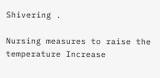Shivering .

Nursing measures to raise the temperature Increase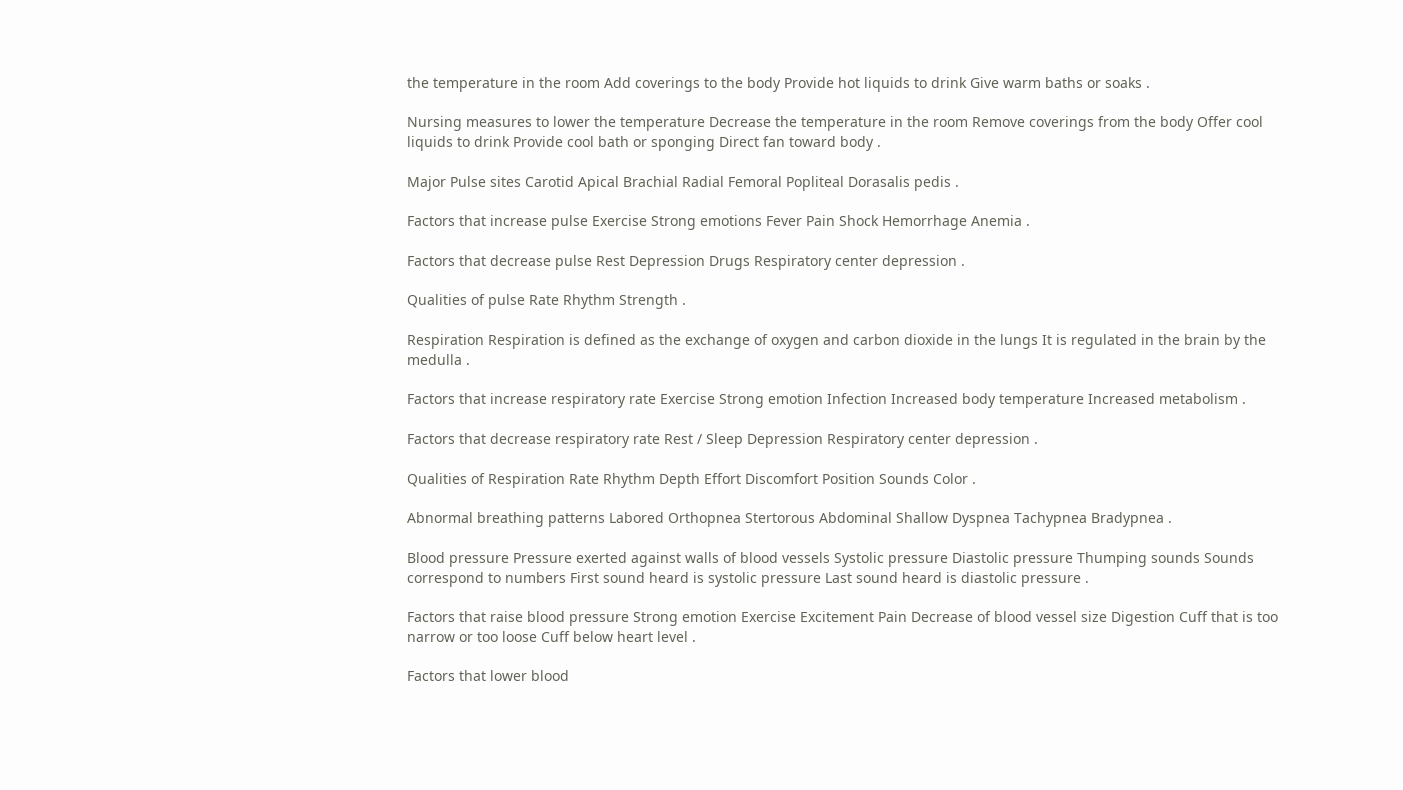the temperature in the room Add coverings to the body Provide hot liquids to drink Give warm baths or soaks .

Nursing measures to lower the temperature Decrease the temperature in the room Remove coverings from the body Offer cool liquids to drink Provide cool bath or sponging Direct fan toward body .

Major Pulse sites Carotid Apical Brachial Radial Femoral Popliteal Dorasalis pedis .

Factors that increase pulse Exercise Strong emotions Fever Pain Shock Hemorrhage Anemia .

Factors that decrease pulse Rest Depression Drugs Respiratory center depression .

Qualities of pulse Rate Rhythm Strength .

Respiration Respiration is defined as the exchange of oxygen and carbon dioxide in the lungs It is regulated in the brain by the medulla .

Factors that increase respiratory rate Exercise Strong emotion Infection Increased body temperature Increased metabolism .

Factors that decrease respiratory rate Rest / Sleep Depression Respiratory center depression .

Qualities of Respiration Rate Rhythm Depth Effort Discomfort Position Sounds Color .

Abnormal breathing patterns Labored Orthopnea Stertorous Abdominal Shallow Dyspnea Tachypnea Bradypnea .

Blood pressure Pressure exerted against walls of blood vessels Systolic pressure Diastolic pressure Thumping sounds Sounds correspond to numbers First sound heard is systolic pressure Last sound heard is diastolic pressure .

Factors that raise blood pressure Strong emotion Exercise Excitement Pain Decrease of blood vessel size Digestion Cuff that is too narrow or too loose Cuff below heart level .

Factors that lower blood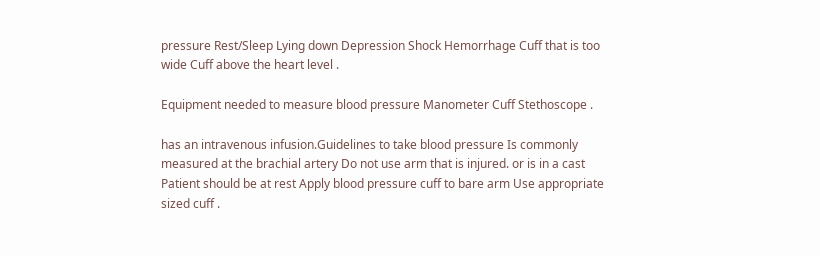pressure Rest/Sleep Lying down Depression Shock Hemorrhage Cuff that is too wide Cuff above the heart level .

Equipment needed to measure blood pressure Manometer Cuff Stethoscope .

has an intravenous infusion.Guidelines to take blood pressure Is commonly measured at the brachial artery Do not use arm that is injured. or is in a cast Patient should be at rest Apply blood pressure cuff to bare arm Use appropriate sized cuff .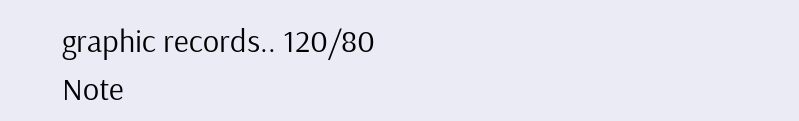graphic records.. 120/80 Note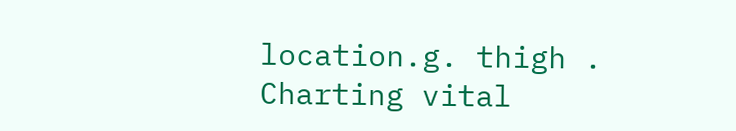location.g. thigh . Charting vital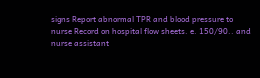signs Report abnormal TPR and blood pressure to nurse Record on hospital flow sheets. e. 150/90.. and nurse assistant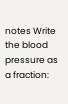notes Write the blood pressure as a fraction: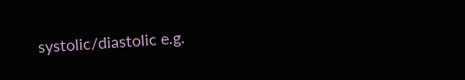systolic/diastolic e.g.